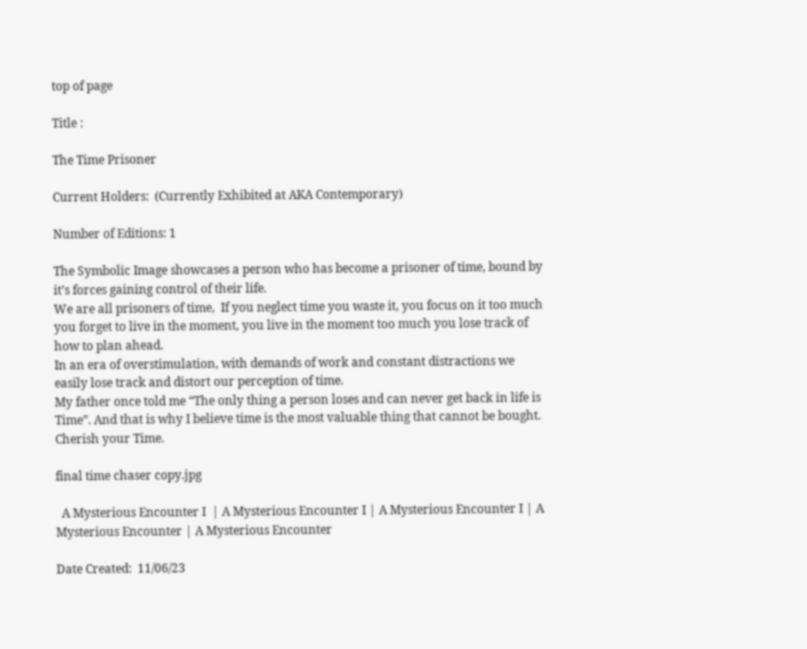top of page

Title :

The Time Prisoner

Current Holders:  (Currently Exhibited at AKA Contemporary)

Number of Editions: 1

The Symbolic Image showcases a person who has become a prisoner of time, bound by it’s forces gaining control of their life.
We are all prisoners of time,  If you neglect time you waste it, you focus on it too much you forget to live in the moment, you live in the moment too much you lose track of how to plan ahead.
In an era of overstimulation, with demands of work and constant distractions we easily lose track and distort our perception of time.
My father once told me “The only thing a person loses and can never get back in life is Time”. And that is why I believe time is the most valuable thing that cannot be bought.
Cherish your Time.

final time chaser copy.jpg

  A Mysterious Encounter I  | A Mysterious Encounter I | A Mysterious Encounter I | A Mysterious Encounter | A Mysterious Encounter

Date Created:  11/06/23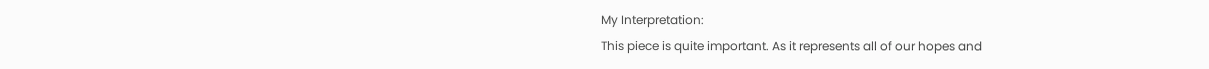My Interpretation:
This piece is quite important. As it represents all of our hopes and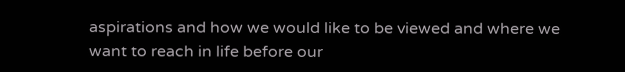aspirations and how we would like to be viewed and where we want to reach in life before our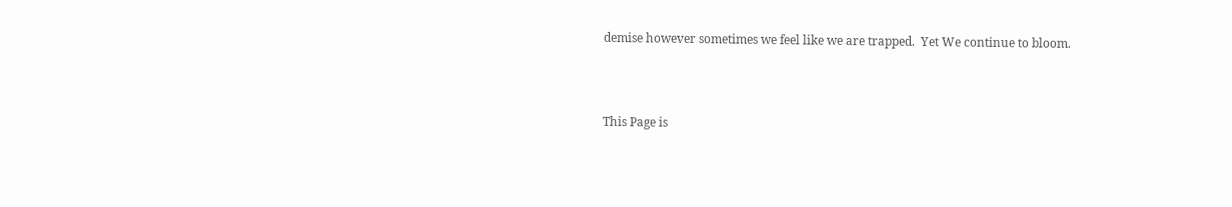demise however sometimes we feel like we are trapped.  Yet We continue to bloom.



This Page is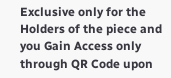Exclusive only for the Holders of the piece and you Gain Access only through QR Code upon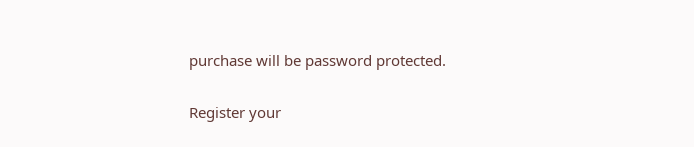purchase will be password protected.

Register your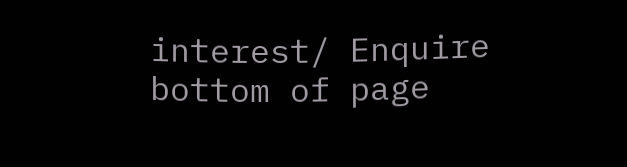interest/ Enquire
bottom of page